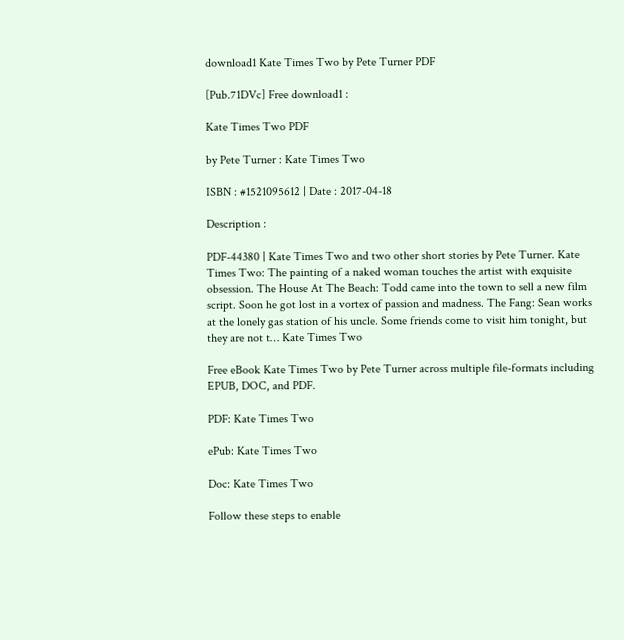download1 Kate Times Two by Pete Turner PDF

[Pub.71DVc] Free download1 :

Kate Times Two PDF

by Pete Turner : Kate Times Two

ISBN : #1521095612 | Date : 2017-04-18

Description :

PDF-44380 | Kate Times Two and two other short stories by Pete Turner. Kate Times Two: The painting of a naked woman touches the artist with exquisite obsession. The House At The Beach: Todd came into the town to sell a new film script. Soon he got lost in a vortex of passion and madness. The Fang: Sean works at the lonely gas station of his uncle. Some friends come to visit him tonight, but they are not t… Kate Times Two

Free eBook Kate Times Two by Pete Turner across multiple file-formats including EPUB, DOC, and PDF.

PDF: Kate Times Two

ePub: Kate Times Two

Doc: Kate Times Two

Follow these steps to enable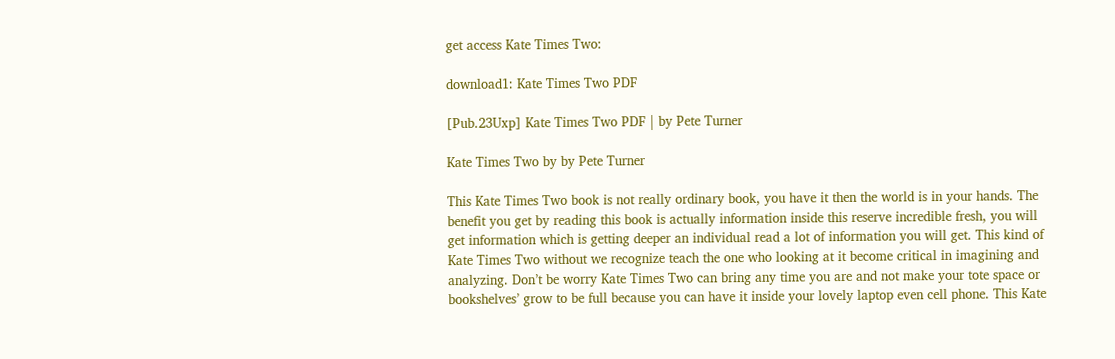get access Kate Times Two:

download1: Kate Times Two PDF

[Pub.23Uxp] Kate Times Two PDF | by Pete Turner

Kate Times Two by by Pete Turner

This Kate Times Two book is not really ordinary book, you have it then the world is in your hands. The benefit you get by reading this book is actually information inside this reserve incredible fresh, you will get information which is getting deeper an individual read a lot of information you will get. This kind of Kate Times Two without we recognize teach the one who looking at it become critical in imagining and analyzing. Don’t be worry Kate Times Two can bring any time you are and not make your tote space or bookshelves’ grow to be full because you can have it inside your lovely laptop even cell phone. This Kate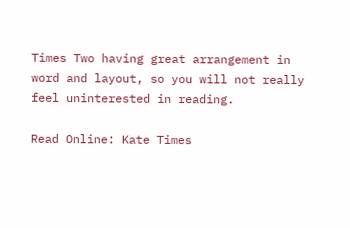Times Two having great arrangement in word and layout, so you will not really feel uninterested in reading.

Read Online: Kate Times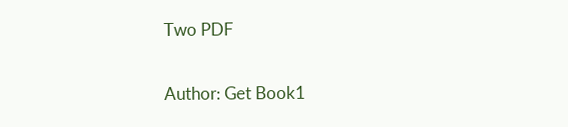Two PDF

Author: Get Book1